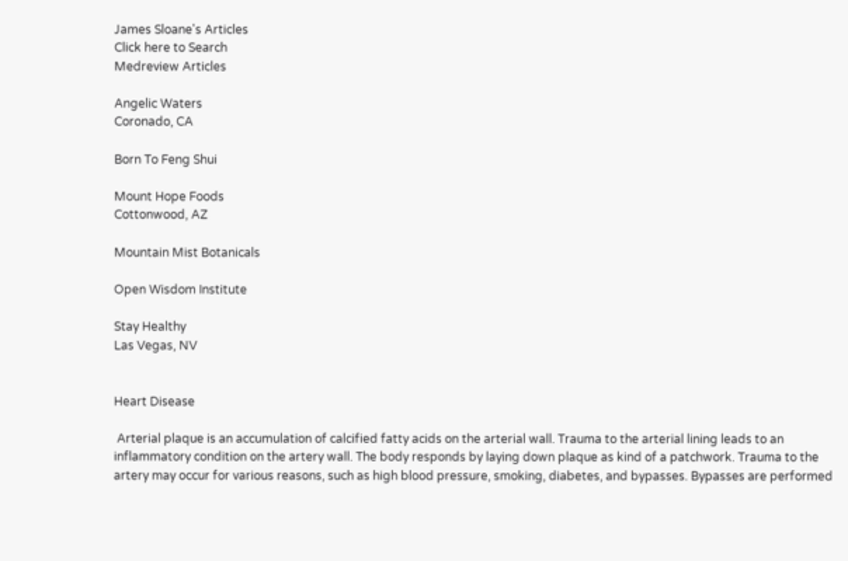James Sloane's Articles
Click here to Search
Medreview Articles

Angelic Waters
Coronado, CA

Born To Feng Shui

Mount Hope Foods
Cottonwood, AZ

Mountain Mist Botanicals

Open Wisdom Institute

Stay Healthy
Las Vegas, NV


Heart Disease

 Arterial plaque is an accumulation of calcified fatty acids on the arterial wall. Trauma to the arterial lining leads to an inflammatory condition on the artery wall. The body responds by laying down plaque as kind of a patchwork. Trauma to the artery may occur for various reasons, such as high blood pressure, smoking, diabetes, and bypasses. Bypasses are performed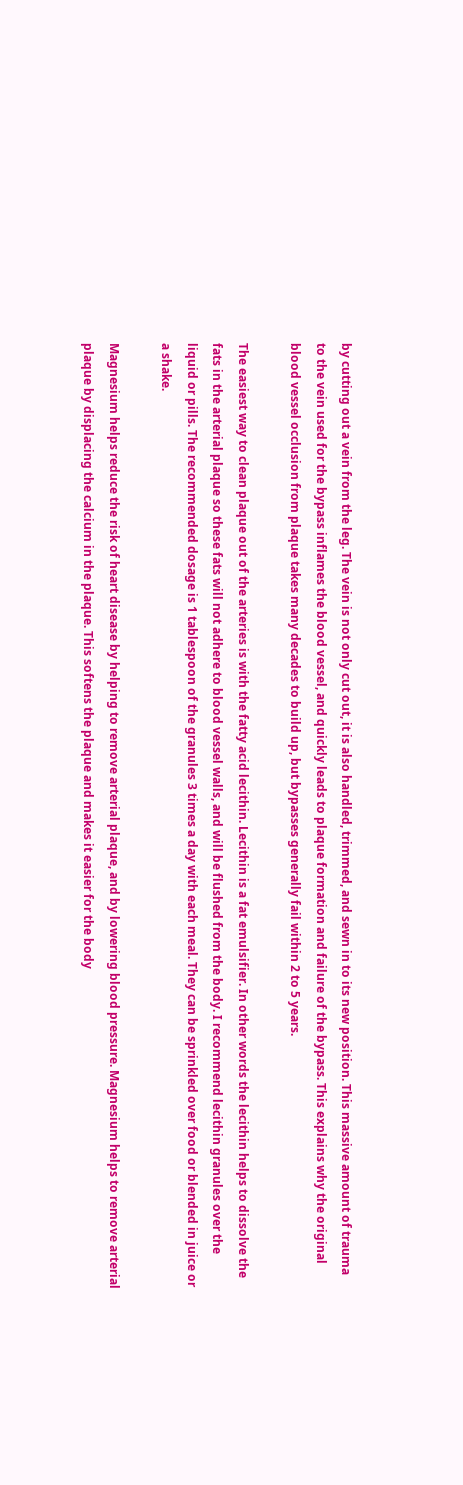by cutting out a vein from the leg. The vein is not only cut out, it is also handled, trimmed, and sewn in to its new position. This massive amount of trauma to the vein used for the bypass inflames the blood vessel, and quickly leads to plaque formation and failure of the bypass. This explains why the original blood vessel occlusion from plaque takes many decades to build up, but bypasses generally fail within 2 to 5 years.

The easiest way to clean plaque out of the arteries is with the fatty acid lecithin. Lecithin is a fat emulsifier. In other words the lecithin helps to dissolve the fats in the arterial plaque so these fats will not adhere to blood vessel walls, and will be flushed from the body. I recommend lecithin granules over the liquid or pills. The recommended dosage is 1 tablespoon of the granules 3 times a day with each meal. They can be sprinkled over food or blended in juice or a shake.

Magnesium helps reduce the risk of heart disease by helping to remove arterial plaque, and by lowering blood pressure. Magnesium helps to remove arterial plaque by displacing the calcium in the plaque. This softens the plaque and makes it easier for the body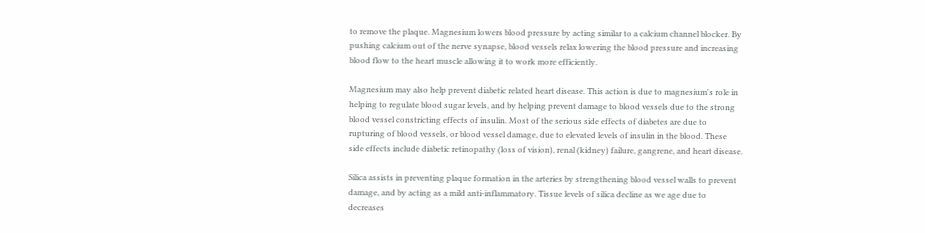to remove the plaque. Magnesium lowers blood pressure by acting similar to a calcium channel blocker. By pushing calcium out of the nerve synapse, blood vessels relax lowering the blood pressure and increasing blood flow to the heart muscle allowing it to work more efficiently.

Magnesium may also help prevent diabetic related heart disease. This action is due to magnesium's role in helping to regulate blood sugar levels, and by helping prevent damage to blood vessels due to the strong blood vessel constricting effects of insulin. Most of the serious side effects of diabetes are due to rupturing of blood vessels, or blood vessel damage, due to elevated levels of insulin in the blood. These side effects include diabetic retinopathy (loss of vision), renal (kidney) failure, gangrene, and heart disease.

Silica assists in preventing plaque formation in the arteries by strengthening blood vessel walls to prevent damage, and by acting as a mild anti-inflammatory. Tissue levels of silica decline as we age due to decreases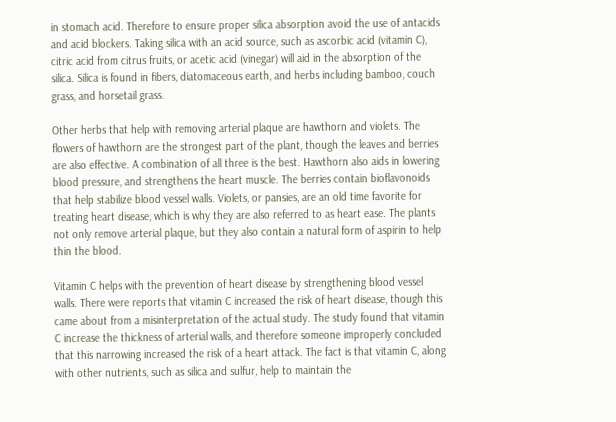in stomach acid. Therefore to ensure proper silica absorption avoid the use of antacids and acid blockers. Taking silica with an acid source, such as ascorbic acid (vitamin C), citric acid from citrus fruits, or acetic acid (vinegar) will aid in the absorption of the silica. Silica is found in fibers, diatomaceous earth, and herbs including bamboo, couch grass, and horsetail grass.

Other herbs that help with removing arterial plaque are hawthorn and violets. The flowers of hawthorn are the strongest part of the plant, though the leaves and berries are also effective. A combination of all three is the best. Hawthorn also aids in lowering blood pressure, and strengthens the heart muscle. The berries contain bioflavonoids that help stabilize blood vessel walls. Violets, or pansies, are an old time favorite for treating heart disease, which is why they are also referred to as heart ease. The plants not only remove arterial plaque, but they also contain a natural form of aspirin to help thin the blood.

Vitamin C helps with the prevention of heart disease by strengthening blood vessel walls. There were reports that vitamin C increased the risk of heart disease, though this came about from a misinterpretation of the actual study. The study found that vitamin C increase the thickness of arterial walls, and therefore someone improperly concluded that this narrowing increased the risk of a heart attack. The fact is that vitamin C, along with other nutrients, such as silica and sulfur, help to maintain the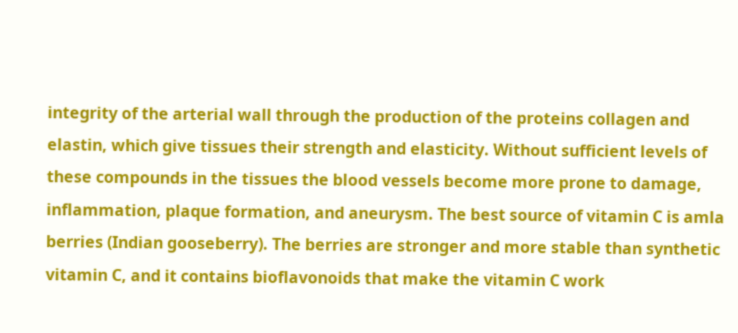integrity of the arterial wall through the production of the proteins collagen and elastin, which give tissues their strength and elasticity. Without sufficient levels of these compounds in the tissues the blood vessels become more prone to damage, inflammation, plaque formation, and aneurysm. The best source of vitamin C is amla berries (Indian gooseberry). The berries are stronger and more stable than synthetic vitamin C, and it contains bioflavonoids that make the vitamin C work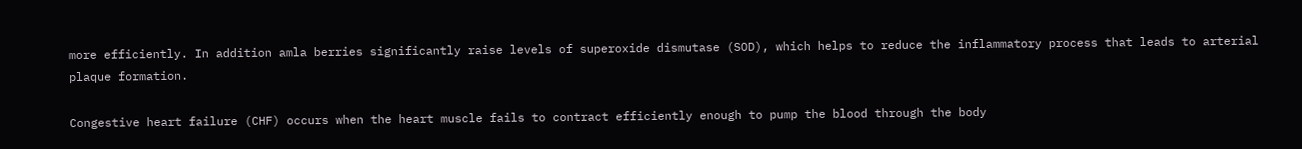more efficiently. In addition amla berries significantly raise levels of superoxide dismutase (SOD), which helps to reduce the inflammatory process that leads to arterial plaque formation.

Congestive heart failure (CHF) occurs when the heart muscle fails to contract efficiently enough to pump the blood through the body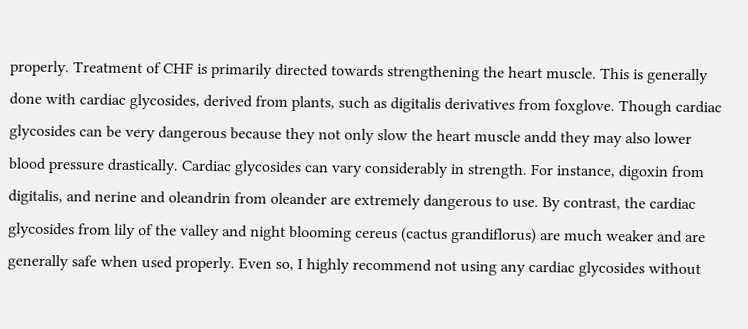properly. Treatment of CHF is primarily directed towards strengthening the heart muscle. This is generally done with cardiac glycosides, derived from plants, such as digitalis derivatives from foxglove. Though cardiac glycosides can be very dangerous because they not only slow the heart muscle andd they may also lower blood pressure drastically. Cardiac glycosides can vary considerably in strength. For instance, digoxin from digitalis, and nerine and oleandrin from oleander are extremely dangerous to use. By contrast, the cardiac glycosides from lily of the valley and night blooming cereus (cactus grandiflorus) are much weaker and are generally safe when used properly. Even so, I highly recommend not using any cardiac glycosides without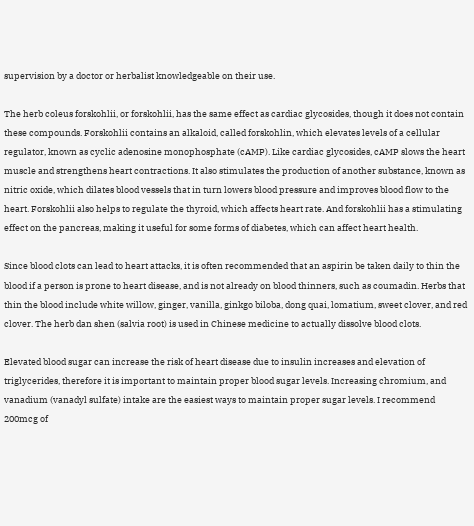supervision by a doctor or herbalist knowledgeable on their use.

The herb coleus forskohlii, or forskohlii, has the same effect as cardiac glycosides, though it does not contain these compounds. Forskohlii contains an alkaloid, called forskohlin, which elevates levels of a cellular regulator, known as cyclic adenosine monophosphate (cAMP). Like cardiac glycosides, cAMP slows the heart muscle and strengthens heart contractions. It also stimulates the production of another substance, known as nitric oxide, which dilates blood vessels that in turn lowers blood pressure and improves blood flow to the heart. Forskohlii also helps to regulate the thyroid, which affects heart rate. And forskohlii has a stimulating effect on the pancreas, making it useful for some forms of diabetes, which can affect heart health.

Since blood clots can lead to heart attacks, it is often recommended that an aspirin be taken daily to thin the blood if a person is prone to heart disease, and is not already on blood thinners, such as coumadin. Herbs that thin the blood include white willow, ginger, vanilla, ginkgo biloba, dong quai, lomatium, sweet clover, and red clover. The herb dan shen (salvia root) is used in Chinese medicine to actually dissolve blood clots.

Elevated blood sugar can increase the risk of heart disease due to insulin increases and elevation of triglycerides, therefore it is important to maintain proper blood sugar levels. Increasing chromium, and vanadium (vanadyl sulfate) intake are the easiest ways to maintain proper sugar levels. I recommend 200mcg of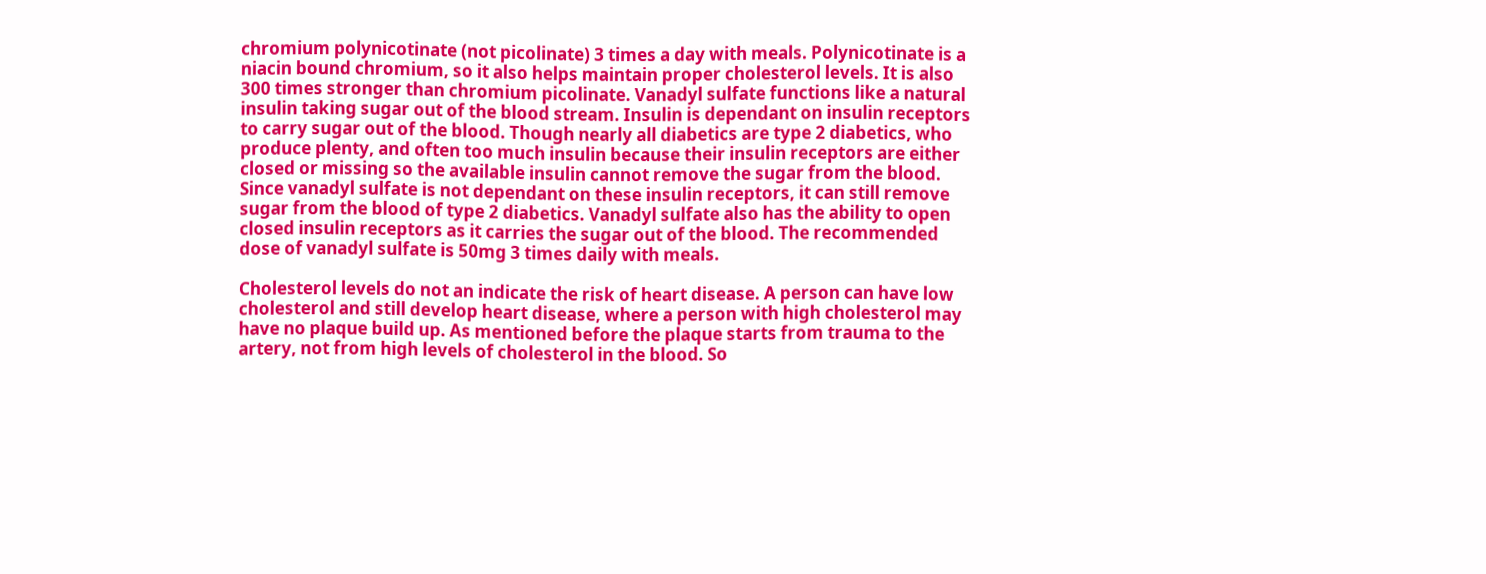chromium polynicotinate (not picolinate) 3 times a day with meals. Polynicotinate is a niacin bound chromium, so it also helps maintain proper cholesterol levels. It is also 300 times stronger than chromium picolinate. Vanadyl sulfate functions like a natural insulin taking sugar out of the blood stream. Insulin is dependant on insulin receptors to carry sugar out of the blood. Though nearly all diabetics are type 2 diabetics, who produce plenty, and often too much insulin because their insulin receptors are either closed or missing so the available insulin cannot remove the sugar from the blood. Since vanadyl sulfate is not dependant on these insulin receptors, it can still remove sugar from the blood of type 2 diabetics. Vanadyl sulfate also has the ability to open closed insulin receptors as it carries the sugar out of the blood. The recommended dose of vanadyl sulfate is 50mg 3 times daily with meals.

Cholesterol levels do not an indicate the risk of heart disease. A person can have low cholesterol and still develop heart disease, where a person with high cholesterol may have no plaque build up. As mentioned before the plaque starts from trauma to the artery, not from high levels of cholesterol in the blood. So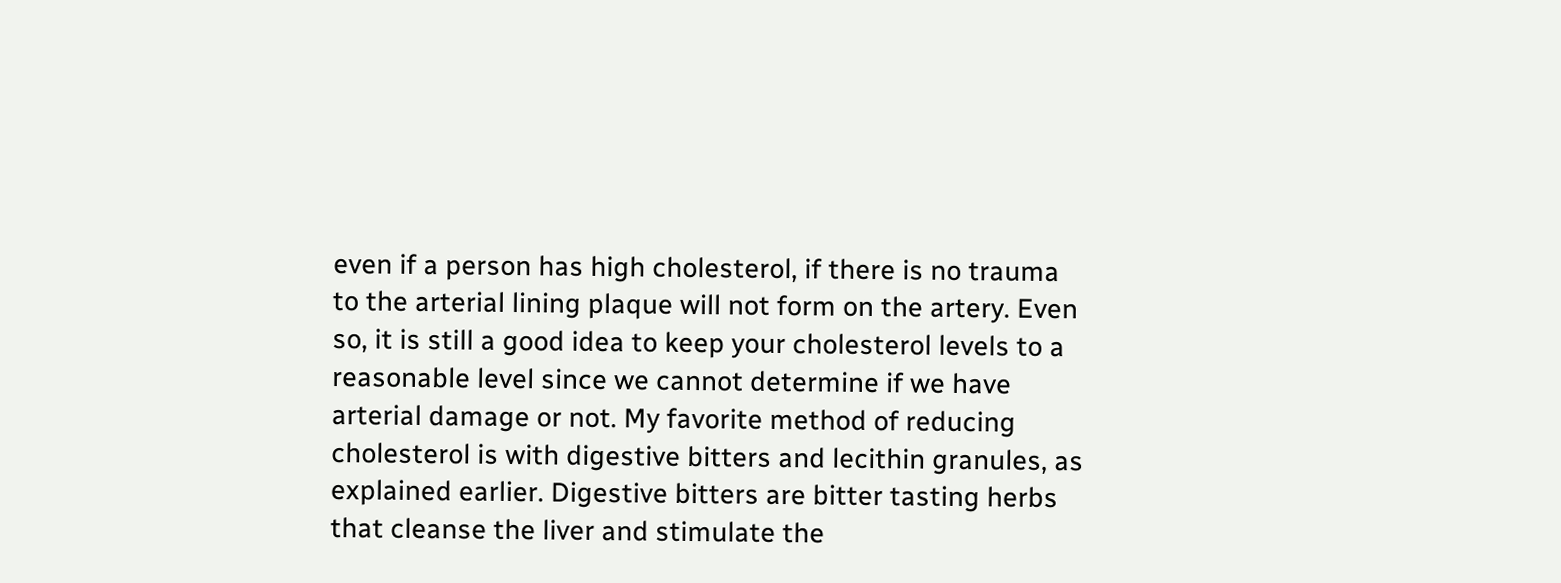even if a person has high cholesterol, if there is no trauma to the arterial lining plaque will not form on the artery. Even so, it is still a good idea to keep your cholesterol levels to a reasonable level since we cannot determine if we have arterial damage or not. My favorite method of reducing cholesterol is with digestive bitters and lecithin granules, as explained earlier. Digestive bitters are bitter tasting herbs that cleanse the liver and stimulate the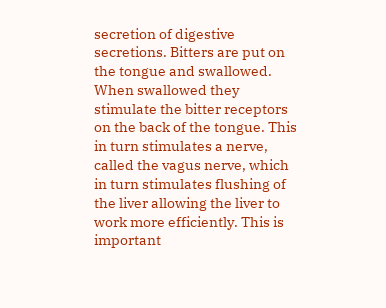secretion of digestive secretions. Bitters are put on the tongue and swallowed. When swallowed they stimulate the bitter receptors on the back of the tongue. This in turn stimulates a nerve, called the vagus nerve, which in turn stimulates flushing of the liver allowing the liver to work more efficiently. This is important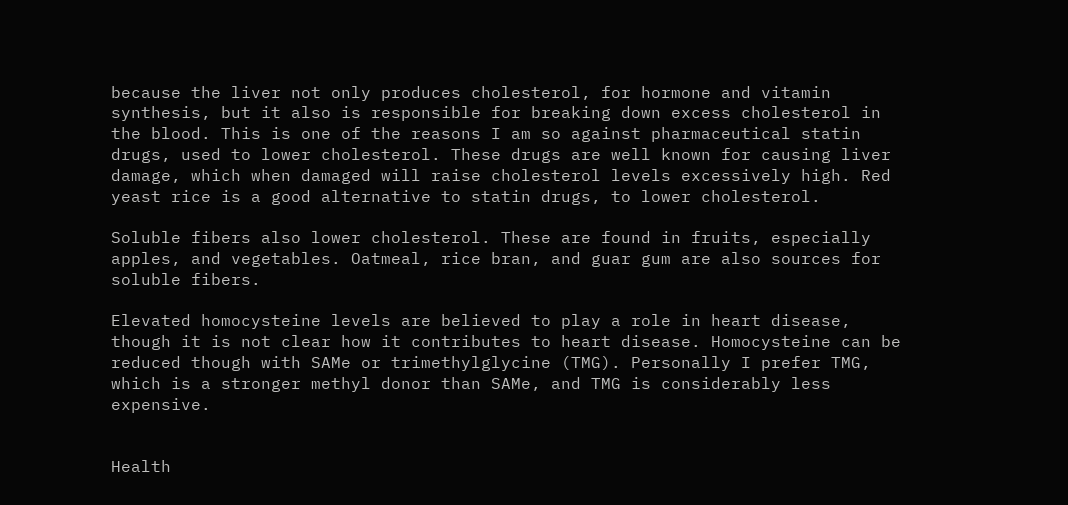because the liver not only produces cholesterol, for hormone and vitamin synthesis, but it also is responsible for breaking down excess cholesterol in the blood. This is one of the reasons I am so against pharmaceutical statin drugs, used to lower cholesterol. These drugs are well known for causing liver damage, which when damaged will raise cholesterol levels excessively high. Red yeast rice is a good alternative to statin drugs, to lower cholesterol.

Soluble fibers also lower cholesterol. These are found in fruits, especially apples, and vegetables. Oatmeal, rice bran, and guar gum are also sources for soluble fibers.

Elevated homocysteine levels are believed to play a role in heart disease, though it is not clear how it contributes to heart disease. Homocysteine can be reduced though with SAMe or trimethylglycine (TMG). Personally I prefer TMG, which is a stronger methyl donor than SAMe, and TMG is considerably less expensive.


Health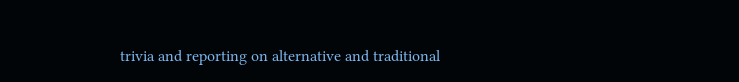trivia and reporting on alternative and traditional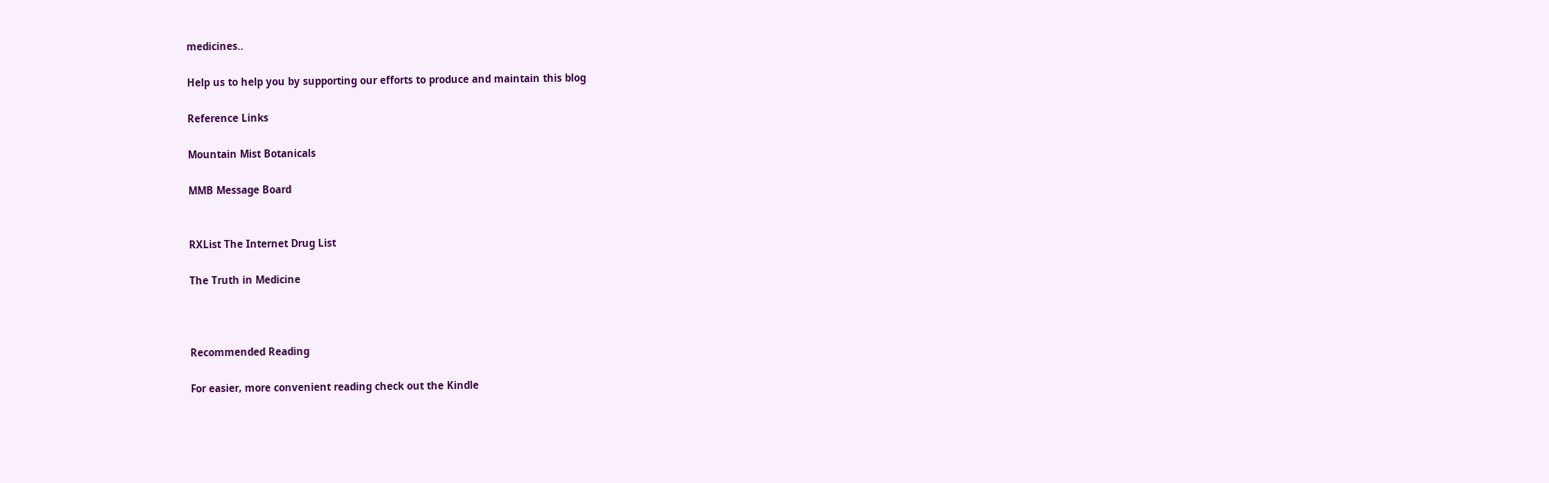medicines..

Help us to help you by supporting our efforts to produce and maintain this blog

Reference Links

Mountain Mist Botanicals

MMB Message Board


RXList The Internet Drug List

The Truth in Medicine



Recommended Reading

For easier, more convenient reading check out the Kindle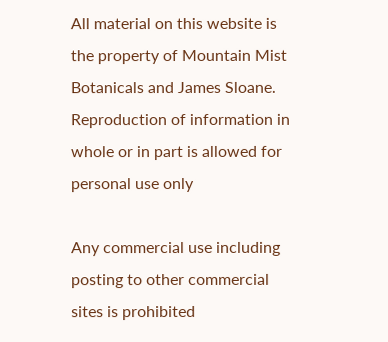All material on this website is the property of Mountain Mist Botanicals and James Sloane.
Reproduction of information in whole or in part is allowed for personal use only

Any commercial use including posting to other commercial sites is prohibited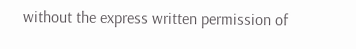without the express written permission of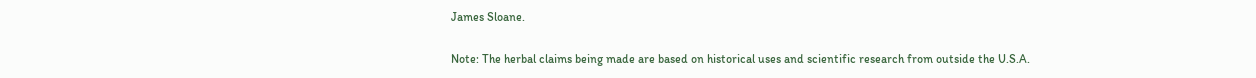James Sloane.

Note: The herbal claims being made are based on historical uses and scientific research from outside the U.S.A.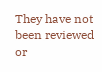They have not been reviewed or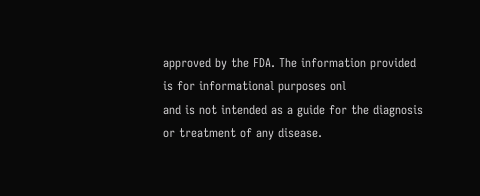approved by the FDA. The information provided is for informational purposes onl
and is not intended as a guide for the diagnosis or treatment of any disease.